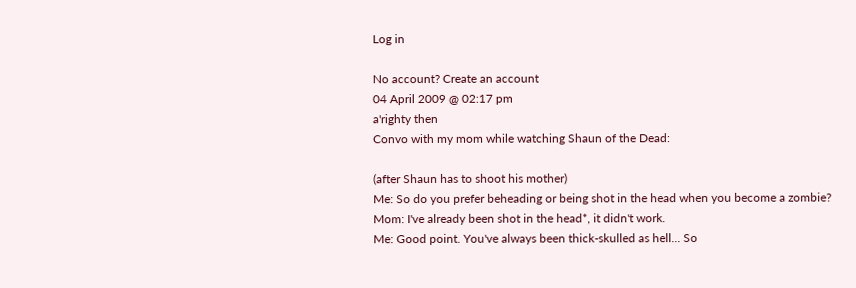Log in

No account? Create an account
04 April 2009 @ 02:17 pm
a'righty then
Convo with my mom while watching Shaun of the Dead:

(after Shaun has to shoot his mother)
Me: So do you prefer beheading or being shot in the head when you become a zombie?
Mom: I've already been shot in the head*, it didn't work.
Me: Good point. You've always been thick-skulled as hell... So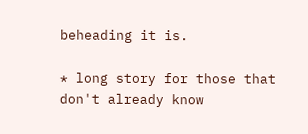beheading it is.

* long story for those that don't already know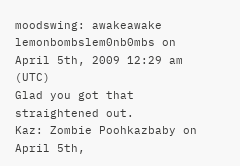moodswing: awakeawake
lemonbombslem0nb0mbs on April 5th, 2009 12:29 am (UTC)
Glad you got that straightened out.
Kaz: Zombie Poohkazbaby on April 5th,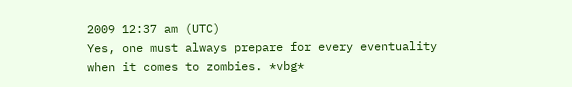2009 12:37 am (UTC)
Yes, one must always prepare for every eventuality when it comes to zombies. *vbg*